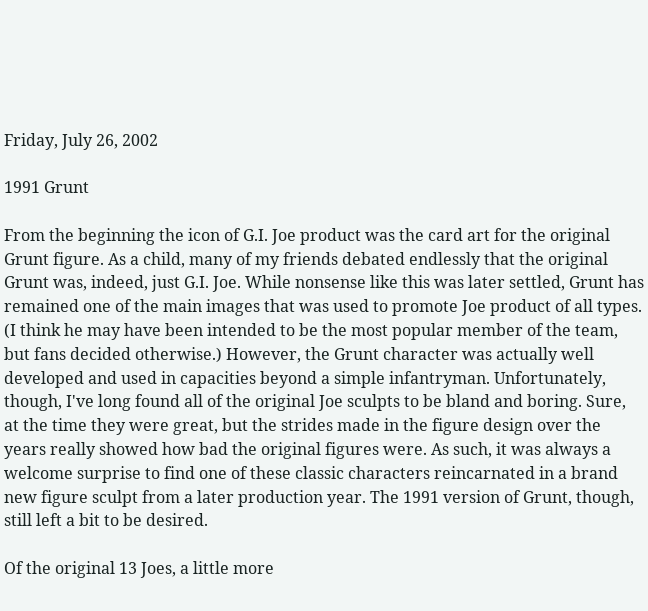Friday, July 26, 2002

1991 Grunt

From the beginning the icon of G.I. Joe product was the card art for the original Grunt figure. As a child, many of my friends debated endlessly that the original Grunt was, indeed, just G.I. Joe. While nonsense like this was later settled, Grunt has remained one of the main images that was used to promote Joe product of all types. (I think he may have been intended to be the most popular member of the team, but fans decided otherwise.) However, the Grunt character was actually well developed and used in capacities beyond a simple infantryman. Unfortunately, though, I've long found all of the original Joe sculpts to be bland and boring. Sure, at the time they were great, but the strides made in the figure design over the years really showed how bad the original figures were. As such, it was always a welcome surprise to find one of these classic characters reincarnated in a brand new figure sculpt from a later production year. The 1991 version of Grunt, though, still left a bit to be desired.

Of the original 13 Joes, a little more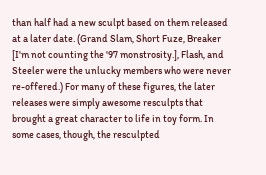than half had a new sculpt based on them released at a later date. (Grand Slam, Short Fuze, Breaker [I'm not counting the '97 monstrosity.], Flash, and Steeler were the unlucky members who were never re-offered.) For many of these figures, the later releases were simply awesome resculpts that brought a great character to life in toy form. In some cases, though, the resculpted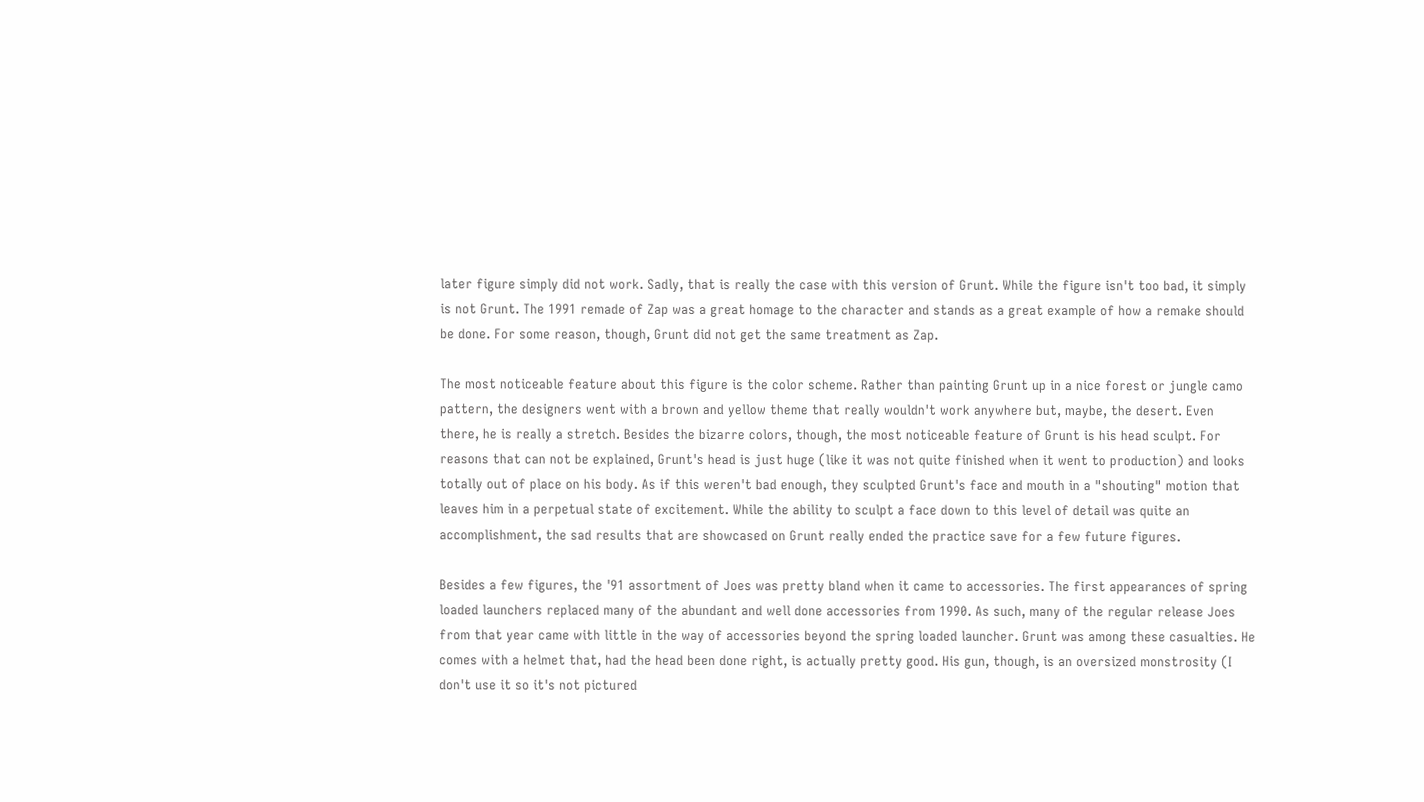later figure simply did not work. Sadly, that is really the case with this version of Grunt. While the figure isn't too bad, it simply is not Grunt. The 1991 remade of Zap was a great homage to the character and stands as a great example of how a remake should be done. For some reason, though, Grunt did not get the same treatment as Zap.

The most noticeable feature about this figure is the color scheme. Rather than painting Grunt up in a nice forest or jungle camo pattern, the designers went with a brown and yellow theme that really wouldn't work anywhere but, maybe, the desert. Even there, he is really a stretch. Besides the bizarre colors, though, the most noticeable feature of Grunt is his head sculpt. For reasons that can not be explained, Grunt's head is just huge (like it was not quite finished when it went to production) and looks totally out of place on his body. As if this weren't bad enough, they sculpted Grunt's face and mouth in a "shouting" motion that leaves him in a perpetual state of excitement. While the ability to sculpt a face down to this level of detail was quite an accomplishment, the sad results that are showcased on Grunt really ended the practice save for a few future figures.

Besides a few figures, the '91 assortment of Joes was pretty bland when it came to accessories. The first appearances of spring loaded launchers replaced many of the abundant and well done accessories from 1990. As such, many of the regular release Joes from that year came with little in the way of accessories beyond the spring loaded launcher. Grunt was among these casualties. He comes with a helmet that, had the head been done right, is actually pretty good. His gun, though, is an oversized monstrosity (I don't use it so it's not pictured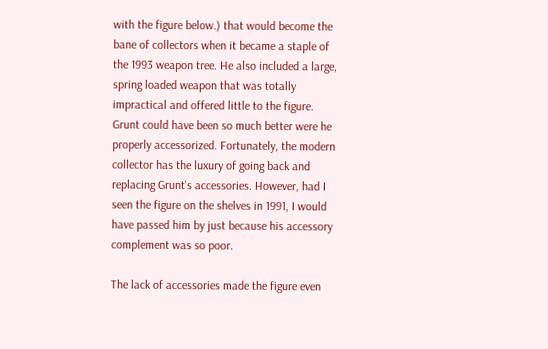with the figure below.) that would become the bane of collectors when it became a staple of the 1993 weapon tree. He also included a large, spring loaded weapon that was totally impractical and offered little to the figure. Grunt could have been so much better were he properly accessorized. Fortunately, the modern collector has the luxury of going back and replacing Grunt's accessories. However, had I seen the figure on the shelves in 1991, I would have passed him by just because his accessory complement was so poor.

The lack of accessories made the figure even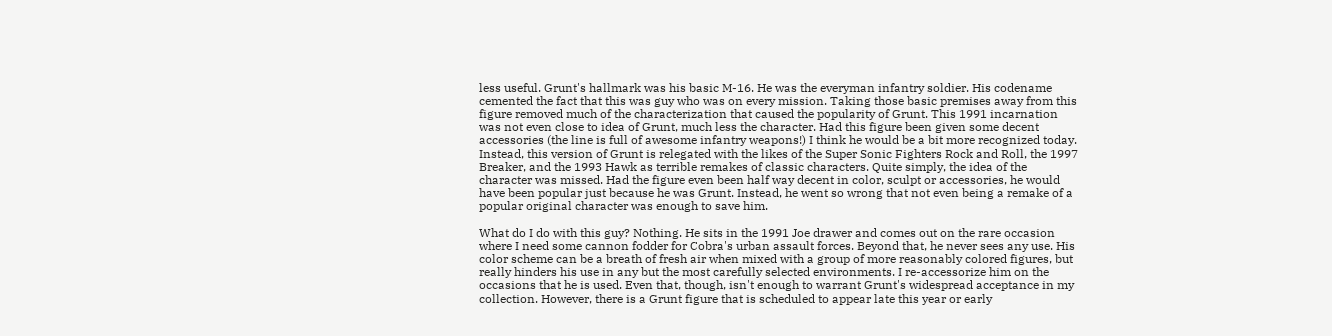less useful. Grunt's hallmark was his basic M-16. He was the everyman infantry soldier. His codename cemented the fact that this was guy who was on every mission. Taking those basic premises away from this figure removed much of the characterization that caused the popularity of Grunt. This 1991 incarnation was not even close to idea of Grunt, much less the character. Had this figure been given some decent accessories (the line is full of awesome infantry weapons!) I think he would be a bit more recognized today. Instead, this version of Grunt is relegated with the likes of the Super Sonic Fighters Rock and Roll, the 1997 Breaker, and the 1993 Hawk as terrible remakes of classic characters. Quite simply, the idea of the character was missed. Had the figure even been half way decent in color, sculpt or accessories, he would have been popular just because he was Grunt. Instead, he went so wrong that not even being a remake of a popular original character was enough to save him.

What do I do with this guy? Nothing. He sits in the 1991 Joe drawer and comes out on the rare occasion where I need some cannon fodder for Cobra's urban assault forces. Beyond that, he never sees any use. His color scheme can be a breath of fresh air when mixed with a group of more reasonably colored figures, but really hinders his use in any but the most carefully selected environments. I re-accessorize him on the occasions that he is used. Even that, though, isn't enough to warrant Grunt's widespread acceptance in my collection. However, there is a Grunt figure that is scheduled to appear late this year or early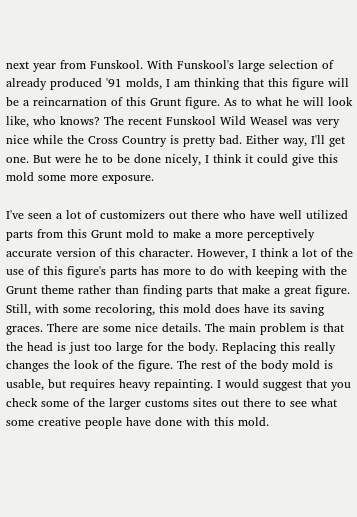next year from Funskool. With Funskool's large selection of already produced '91 molds, I am thinking that this figure will be a reincarnation of this Grunt figure. As to what he will look like, who knows? The recent Funskool Wild Weasel was very nice while the Cross Country is pretty bad. Either way, I'll get one. But were he to be done nicely, I think it could give this mold some more exposure.

I've seen a lot of customizers out there who have well utilized parts from this Grunt mold to make a more perceptively accurate version of this character. However, I think a lot of the use of this figure's parts has more to do with keeping with the Grunt theme rather than finding parts that make a great figure. Still, with some recoloring, this mold does have its saving graces. There are some nice details. The main problem is that the head is just too large for the body. Replacing this really changes the look of the figure. The rest of the body mold is usable, but requires heavy repainting. I would suggest that you check some of the larger customs sites out there to see what some creative people have done with this mold.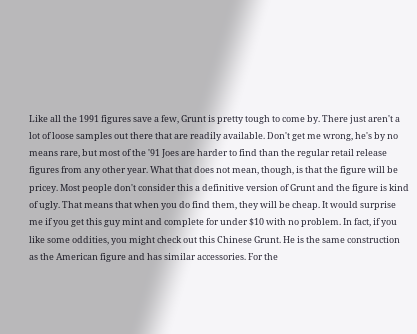Like all the 1991 figures save a few, Grunt is pretty tough to come by. There just aren't a lot of loose samples out there that are readily available. Don't get me wrong, he's by no means rare, but most of the '91 Joes are harder to find than the regular retail release figures from any other year. What that does not mean, though, is that the figure will be pricey. Most people don't consider this a definitive version of Grunt and the figure is kind of ugly. That means that when you do find them, they will be cheap. It would surprise me if you get this guy mint and complete for under $10 with no problem. In fact, if you like some oddities, you might check out this Chinese Grunt. He is the same construction as the American figure and has similar accessories. For the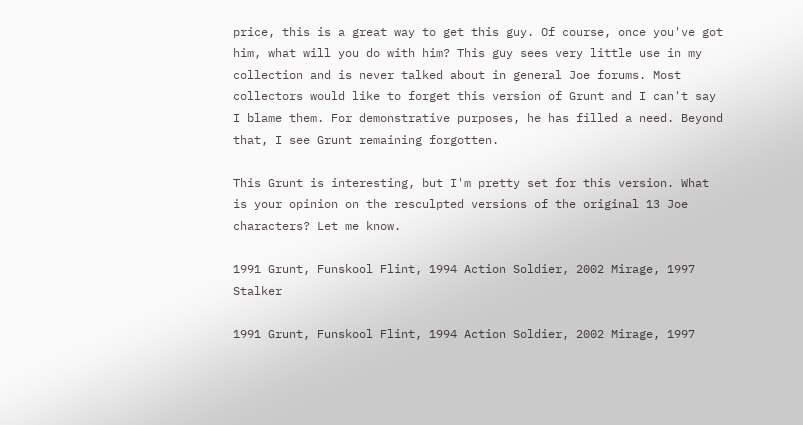price, this is a great way to get this guy. Of course, once you've got him, what will you do with him? This guy sees very little use in my collection and is never talked about in general Joe forums. Most collectors would like to forget this version of Grunt and I can't say I blame them. For demonstrative purposes, he has filled a need. Beyond that, I see Grunt remaining forgotten.

This Grunt is interesting, but I'm pretty set for this version. What is your opinion on the resculpted versions of the original 13 Joe characters? Let me know.

1991 Grunt, Funskool Flint, 1994 Action Soldier, 2002 Mirage, 1997 Stalker

1991 Grunt, Funskool Flint, 1994 Action Soldier, 2002 Mirage, 1997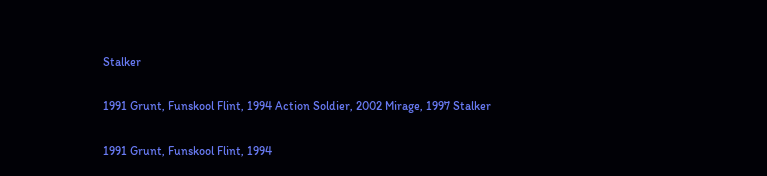Stalker

1991 Grunt, Funskool Flint, 1994 Action Soldier, 2002 Mirage, 1997 Stalker

1991 Grunt, Funskool Flint, 1994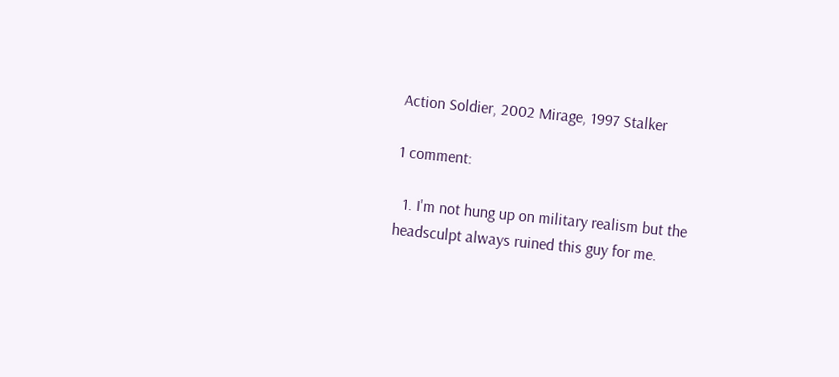Action Soldier, 2002 Mirage, 1997 Stalker

1 comment:

  1. I'm not hung up on military realism but the headsculpt always ruined this guy for me.